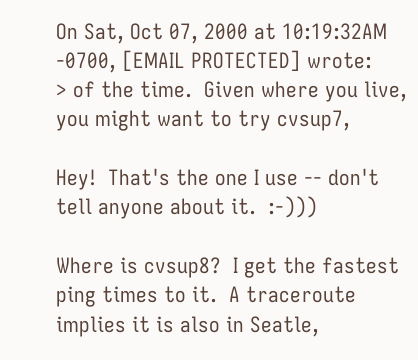On Sat, Oct 07, 2000 at 10:19:32AM -0700, [EMAIL PROTECTED] wrote:
> of the time.  Given where you live, you might want to try cvsup7,

Hey!  That's the one I use -- don't tell anyone about it.  :-)))

Where is cvsup8?  I get the fastest ping times to it.  A traceroute
implies it is also in Seatle,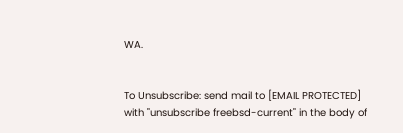WA.


To Unsubscribe: send mail to [EMAIL PROTECTED]
with "unsubscribe freebsd-current" in the body of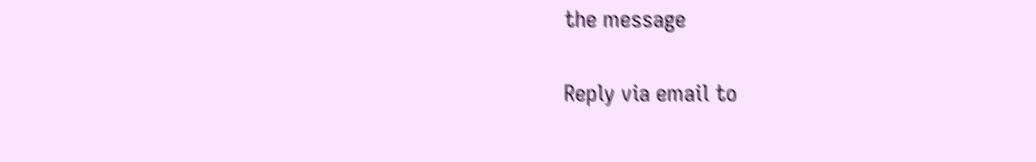the message

Reply via email to